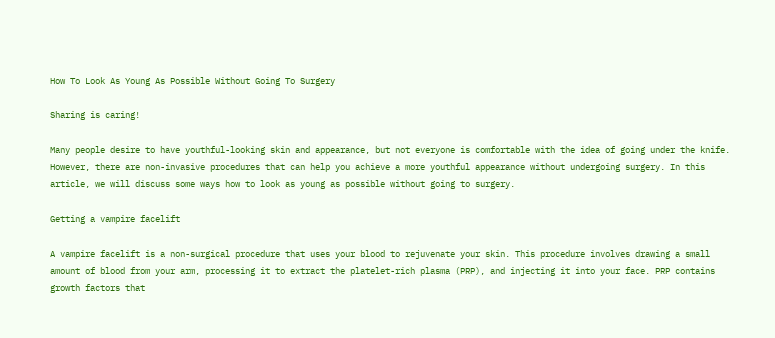How To Look As Young As Possible Without Going To Surgery

Sharing is caring!

Many people desire to have youthful-looking skin and appearance, but not everyone is comfortable with the idea of going under the knife. However, there are non-invasive procedures that can help you achieve a more youthful appearance without undergoing surgery. In this article, we will discuss some ways how to look as young as possible without going to surgery.

Getting a vampire facelift

A vampire facelift is a non-surgical procedure that uses your blood to rejuvenate your skin. This procedure involves drawing a small amount of blood from your arm, processing it to extract the platelet-rich plasma (PRP), and injecting it into your face. PRP contains growth factors that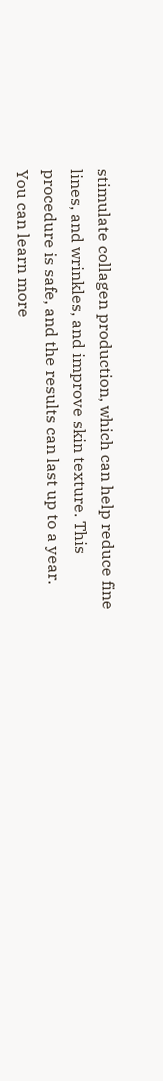stimulate collagen production, which can help reduce fine lines, and wrinkles, and improve skin texture. This procedure is safe, and the results can last up to a year. You can learn more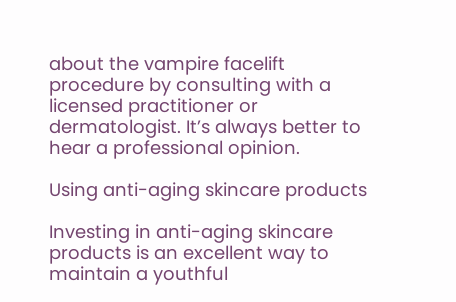about the vampire facelift procedure by consulting with a licensed practitioner or dermatologist. It’s always better to hear a professional opinion.

Using anti-aging skincare products

Investing in anti-aging skincare products is an excellent way to maintain a youthful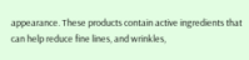appearance. These products contain active ingredients that can help reduce fine lines, and wrinkles,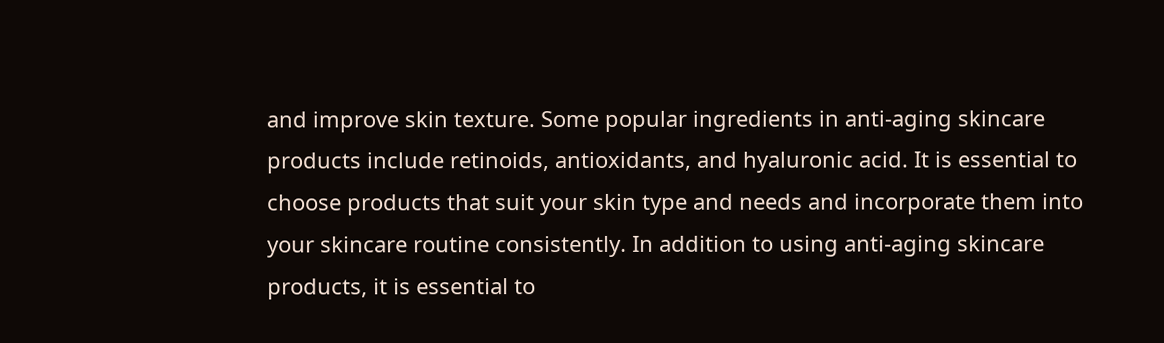and improve skin texture. Some popular ingredients in anti-aging skincare products include retinoids, antioxidants, and hyaluronic acid. It is essential to choose products that suit your skin type and needs and incorporate them into your skincare routine consistently. In addition to using anti-aging skincare products, it is essential to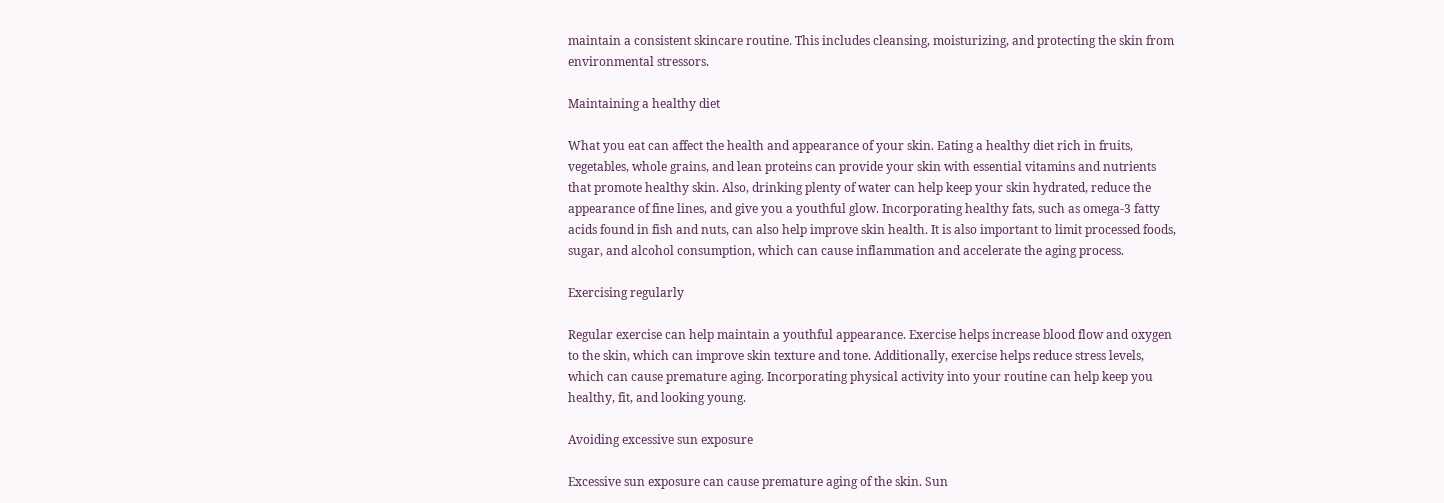maintain a consistent skincare routine. This includes cleansing, moisturizing, and protecting the skin from environmental stressors.

Maintaining a healthy diet

What you eat can affect the health and appearance of your skin. Eating a healthy diet rich in fruits, vegetables, whole grains, and lean proteins can provide your skin with essential vitamins and nutrients that promote healthy skin. Also, drinking plenty of water can help keep your skin hydrated, reduce the appearance of fine lines, and give you a youthful glow. Incorporating healthy fats, such as omega-3 fatty acids found in fish and nuts, can also help improve skin health. It is also important to limit processed foods, sugar, and alcohol consumption, which can cause inflammation and accelerate the aging process.

Exercising regularly

Regular exercise can help maintain a youthful appearance. Exercise helps increase blood flow and oxygen to the skin, which can improve skin texture and tone. Additionally, exercise helps reduce stress levels, which can cause premature aging. Incorporating physical activity into your routine can help keep you healthy, fit, and looking young.

Avoiding excessive sun exposure

Excessive sun exposure can cause premature aging of the skin. Sun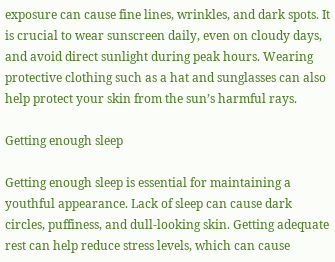exposure can cause fine lines, wrinkles, and dark spots. It is crucial to wear sunscreen daily, even on cloudy days, and avoid direct sunlight during peak hours. Wearing protective clothing such as a hat and sunglasses can also help protect your skin from the sun’s harmful rays.

Getting enough sleep

Getting enough sleep is essential for maintaining a youthful appearance. Lack of sleep can cause dark circles, puffiness, and dull-looking skin. Getting adequate rest can help reduce stress levels, which can cause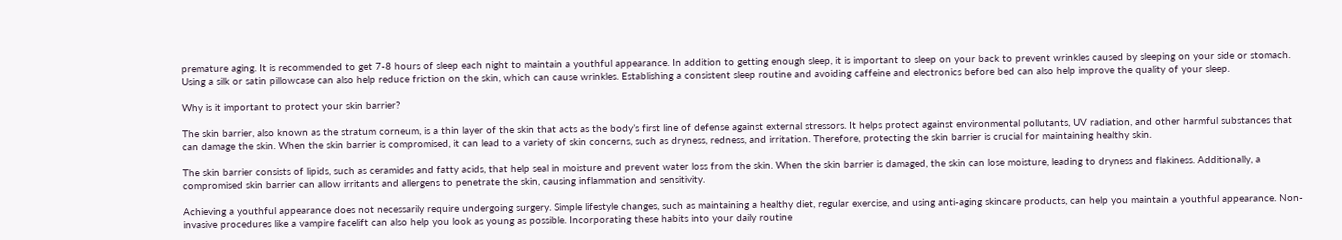premature aging. It is recommended to get 7-8 hours of sleep each night to maintain a youthful appearance. In addition to getting enough sleep, it is important to sleep on your back to prevent wrinkles caused by sleeping on your side or stomach. Using a silk or satin pillowcase can also help reduce friction on the skin, which can cause wrinkles. Establishing a consistent sleep routine and avoiding caffeine and electronics before bed can also help improve the quality of your sleep.

Why is it important to protect your skin barrier?

The skin barrier, also known as the stratum corneum, is a thin layer of the skin that acts as the body’s first line of defense against external stressors. It helps protect against environmental pollutants, UV radiation, and other harmful substances that can damage the skin. When the skin barrier is compromised, it can lead to a variety of skin concerns, such as dryness, redness, and irritation. Therefore, protecting the skin barrier is crucial for maintaining healthy skin.

The skin barrier consists of lipids, such as ceramides and fatty acids, that help seal in moisture and prevent water loss from the skin. When the skin barrier is damaged, the skin can lose moisture, leading to dryness and flakiness. Additionally, a compromised skin barrier can allow irritants and allergens to penetrate the skin, causing inflammation and sensitivity.

Achieving a youthful appearance does not necessarily require undergoing surgery. Simple lifestyle changes, such as maintaining a healthy diet, regular exercise, and using anti-aging skincare products, can help you maintain a youthful appearance. Non-invasive procedures like a vampire facelift can also help you look as young as possible. Incorporating these habits into your daily routine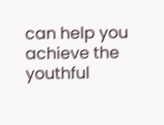can help you achieve the youthful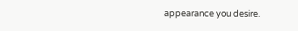appearance you desire.